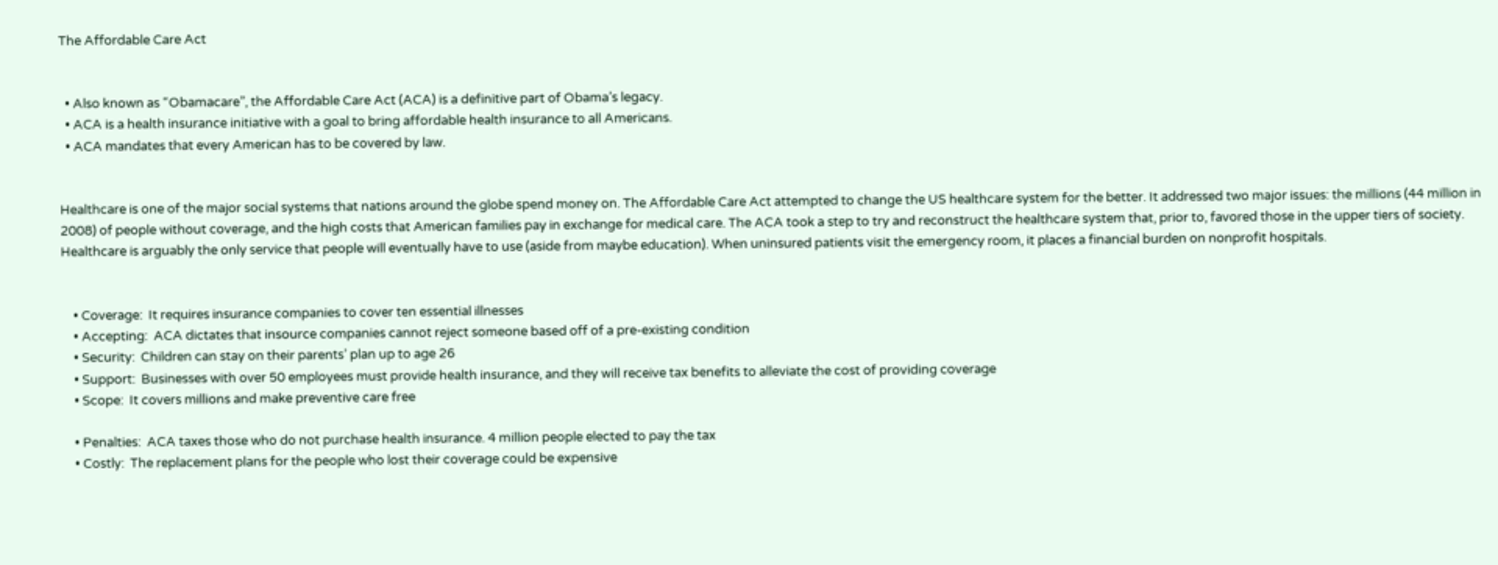The Affordable Care Act


  • Also known as “Obamacare”, the Affordable Care Act (ACA) is a definitive part of Obama’s legacy.
  • ACA is a health insurance initiative with a goal to bring affordable health insurance to all Americans.
  • ACA mandates that every American has to be covered by law.


Healthcare is one of the major social systems that nations around the globe spend money on. The Affordable Care Act attempted to change the US healthcare system for the better. It addressed two major issues: the millions (44 million in 2008) of people without coverage, and the high costs that American families pay in exchange for medical care. The ACA took a step to try and reconstruct the healthcare system that, prior to, favored those in the upper tiers of society. Healthcare is arguably the only service that people will eventually have to use (aside from maybe education). When uninsured patients visit the emergency room, it places a financial burden on nonprofit hospitals.


    • Coverage:  It requires insurance companies to cover ten essential illnesses
    • Accepting:  ACA dictates that insource companies cannot reject someone based off of a pre-existing condition
    • Security:  Children can stay on their parents’ plan up to age 26
    • Support:  Businesses with over 50 employees must provide health insurance, and they will receive tax benefits to alleviate the cost of providing coverage
    • Scope:  It covers millions and make preventive care free

    • Penalties:  ACA taxes those who do not purchase health insurance. 4 million people elected to pay the tax
    • Costly:  The replacement plans for the people who lost their coverage could be expensive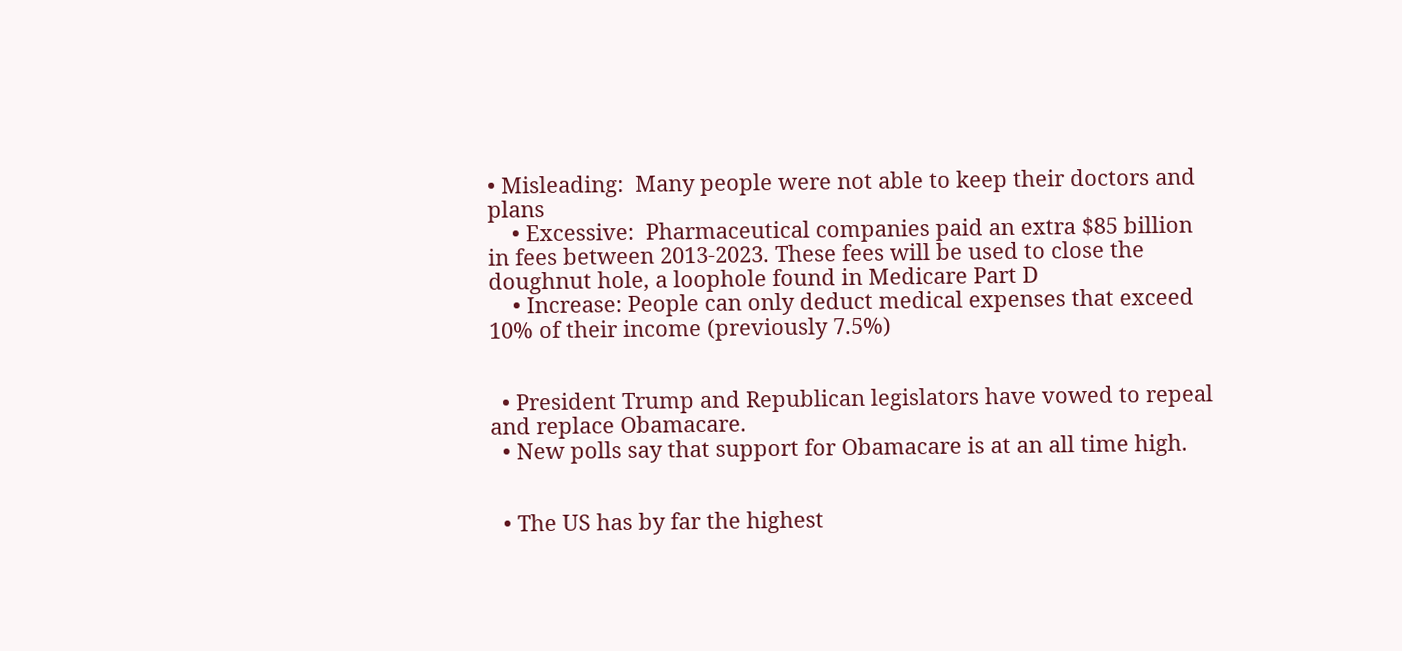• Misleading:  Many people were not able to keep their doctors and plans
    • Excessive:  Pharmaceutical companies paid an extra $85 billion in fees between 2013-2023. These fees will be used to close the doughnut hole, a loophole found in Medicare Part D
    • Increase: People can only deduct medical expenses that exceed 10% of their income (previously 7.5%)


  • President Trump and Republican legislators have vowed to repeal and replace Obamacare.
  • New polls say that support for Obamacare is at an all time high.


  • The US has by far the highest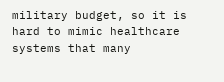military budget, so it is hard to mimic healthcare systems that many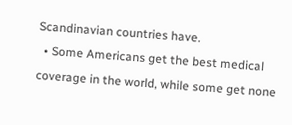Scandinavian countries have.
  • Some Americans get the best medical coverage in the world, while some get none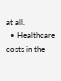at all.
  • Healthcare costs in the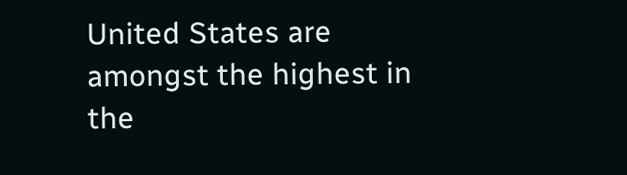United States are amongst the highest in the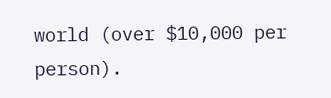world (over $10,000 per person).